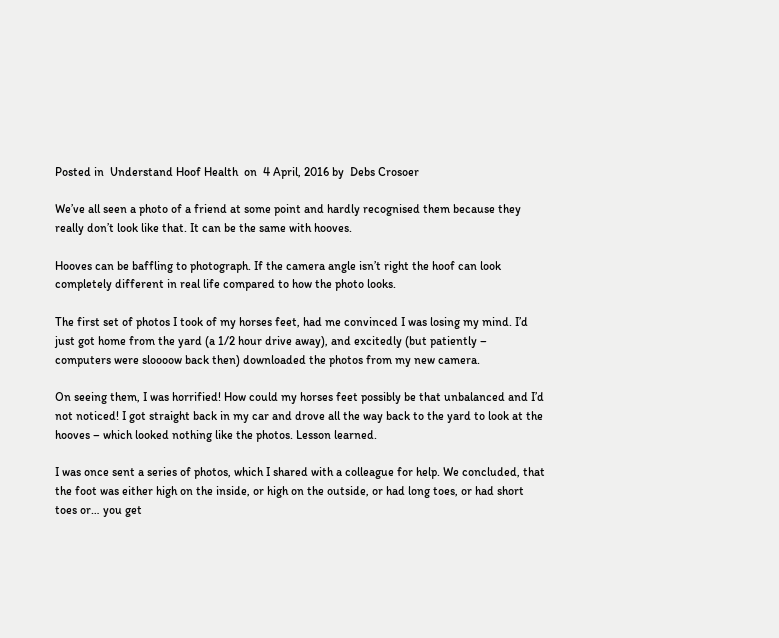Posted in  Understand Hoof Health  on  4 April, 2016 by  Debs Crosoer

We’ve all seen a photo of a friend at some point and hardly recognised them because they really don’t look like that. It can be the same with hooves.

Hooves can be baffling to photograph. If the camera angle isn’t right the hoof can look completely different in real life compared to how the photo looks.

The first set of photos I took of my horses feet, had me convinced I was losing my mind. I’d just got home from the yard (a 1/2 hour drive away), and excitedly (but patiently – computers were sloooow back then) downloaded the photos from my new camera.

On seeing them, I was horrified! How could my horses feet possibly be that unbalanced and I’d not noticed! I got straight back in my car and drove all the way back to the yard to look at the hooves – which looked nothing like the photos. Lesson learned.

I was once sent a series of photos, which I shared with a colleague for help. We concluded, that the foot was either high on the inside, or high on the outside, or had long toes, or had short toes or… you get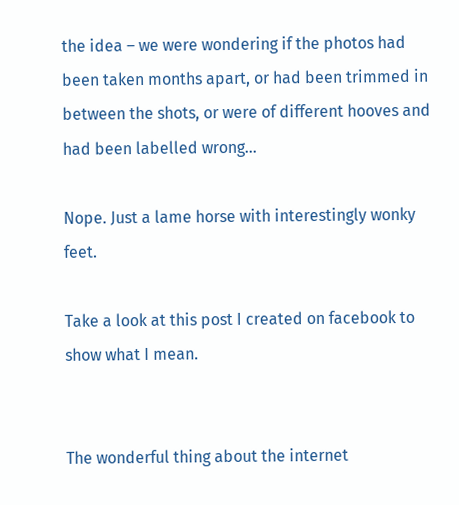the idea – we were wondering if the photos had been taken months apart, or had been trimmed in between the shots, or were of different hooves and had been labelled wrong…

Nope. Just a lame horse with interestingly wonky feet.

Take a look at this post I created on facebook to show what I mean.


The wonderful thing about the internet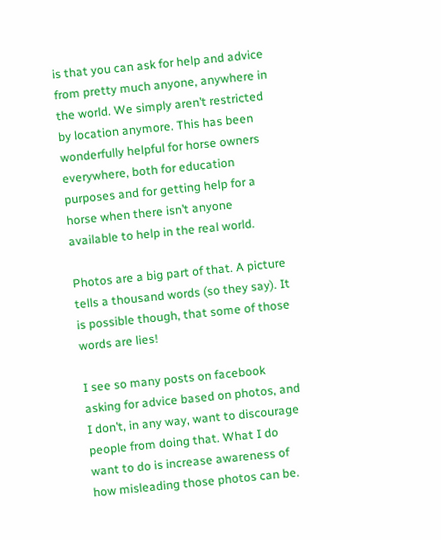is that you can ask for help and advice from pretty much anyone, anywhere in the world. We simply aren’t restricted by location anymore. This has been wonderfully helpful for horse owners everywhere, both for education purposes and for getting help for a horse when there isn’t anyone available to help in the real world.

Photos are a big part of that. A picture tells a thousand words (so they say). It is possible though, that some of those words are lies!

I see so many posts on facebook asking for advice based on photos, and I don’t, in any way, want to discourage people from doing that. What I do want to do is increase awareness of how misleading those photos can be.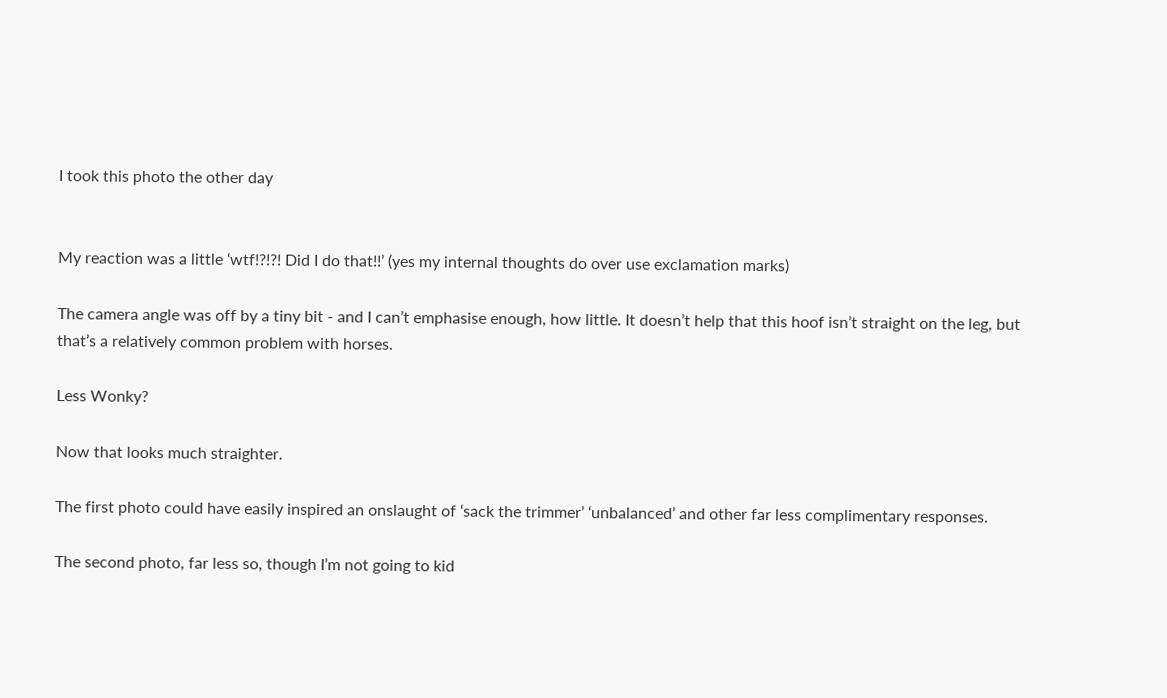I took this photo the other day


My reaction was a little ‘wtf!?!?! Did I do that!!’ (yes my internal thoughts do over use exclamation marks)

The camera angle was off by a tiny bit - and I can’t emphasise enough, how little. It doesn’t help that this hoof isn’t straight on the leg, but that’s a relatively common problem with horses.

Less Wonky?

Now that looks much straighter.

The first photo could have easily inspired an onslaught of ‘sack the trimmer’ ‘unbalanced’ and other far less complimentary responses.

The second photo, far less so, though I’m not going to kid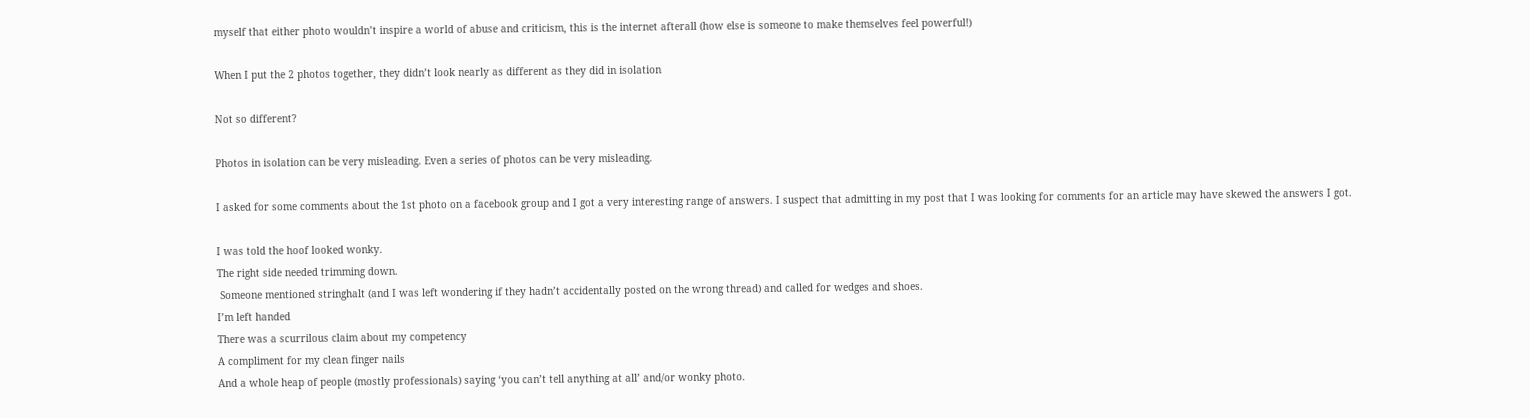myself that either photo wouldn’t inspire a world of abuse and criticism, this is the internet afterall (how else is someone to make themselves feel powerful!)

When I put the 2 photos together, they didn’t look nearly as different as they did in isolation

Not so different?

Photos in isolation can be very misleading. Even a series of photos can be very misleading.

I asked for some comments about the 1st photo on a facebook group and I got a very interesting range of answers. I suspect that admitting in my post that I was looking for comments for an article may have skewed the answers I got.

I was told the hoof looked wonky.
The right side needed trimming down.
 Someone mentioned stringhalt (and I was left wondering if they hadn’t accidentally posted on the wrong thread) and called for wedges and shoes.
I’m left handed
There was a scurrilous claim about my competency
A compliment for my clean finger nails
And a whole heap of people (mostly professionals) saying ‘you can’t tell anything at all’ and/or wonky photo.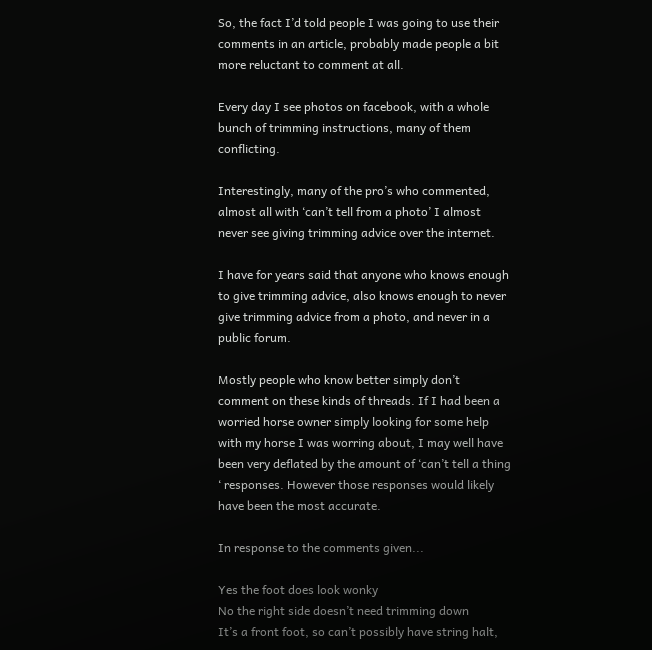So, the fact I’d told people I was going to use their comments in an article, probably made people a bit more reluctant to comment at all.

Every day I see photos on facebook, with a whole bunch of trimming instructions, many of them conflicting.

Interestingly, many of the pro’s who commented, almost all with ‘can’t tell from a photo’ I almost never see giving trimming advice over the internet.

I have for years said that anyone who knows enough to give trimming advice, also knows enough to never give trimming advice from a photo, and never in a public forum.

Mostly people who know better simply don’t comment on these kinds of threads. If I had been a worried horse owner simply looking for some help with my horse I was worring about, I may well have been very deflated by the amount of ‘can’t tell a thing ‘ responses. However those responses would likely have been the most accurate.

In response to the comments given...

Yes the foot does look wonky
No the right side doesn’t need trimming down
It’s a front foot, so can’t possibly have string halt,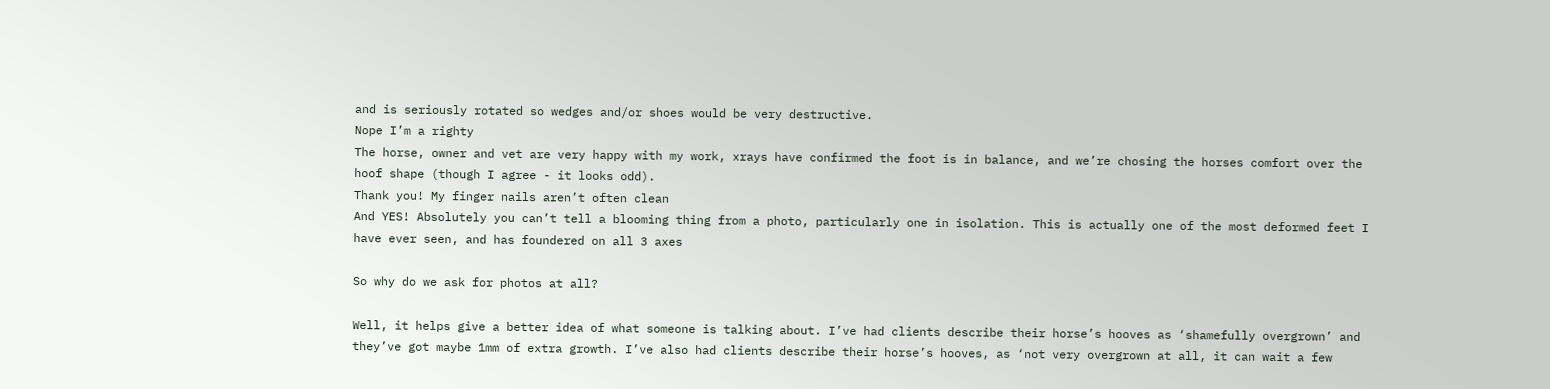and is seriously rotated so wedges and/or shoes would be very destructive.
Nope I’m a righty
The horse, owner and vet are very happy with my work, xrays have confirmed the foot is in balance, and we’re chosing the horses comfort over the hoof shape (though I agree - it looks odd).
Thank you! My finger nails aren’t often clean
And YES! Absolutely you can’t tell a blooming thing from a photo, particularly one in isolation. This is actually one of the most deformed feet I have ever seen, and has foundered on all 3 axes

So why do we ask for photos at all?

Well, it helps give a better idea of what someone is talking about. I’ve had clients describe their horse’s hooves as ‘shamefully overgrown’ and they’ve got maybe 1mm of extra growth. I’ve also had clients describe their horse’s hooves, as ‘not very overgrown at all, it can wait a few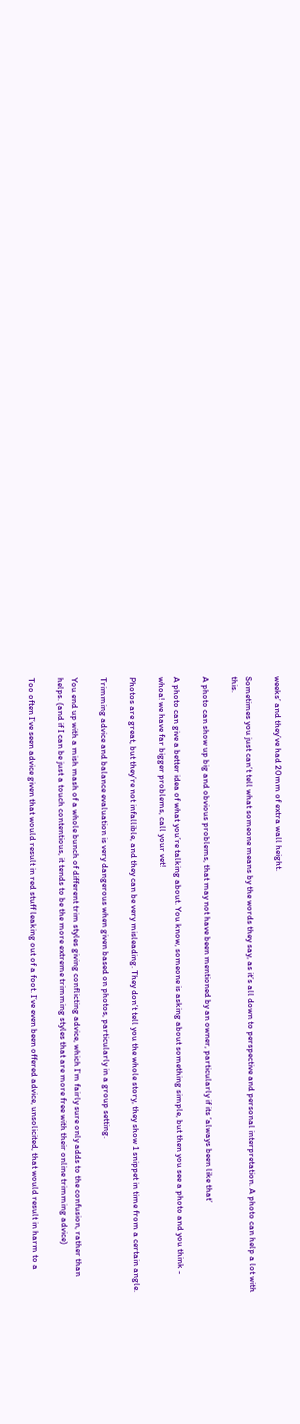weeks’ and they’ve had 20mm of extra wall height.

Sometimes you just can’t tell what someone means by the words they say, as it’s all down to perspective and personal interpretation. A photo can help a lot with this.

A photo can show up big and obvious problems, that may not have been mentioned by an owner, particularly if its ‘always been like that’

A photo can give a better idea of what you’re talking about. You know, someone is asking about something simple, but then you see a photo and you think - whoa! we have far bigger problems, call your vet!

Photos are great, but they’re not infallible, and they can be very misleading. They don’t tell you the whole story, they show 1 snippet in time from a certain angle.

Trimming advice and balance evaluation is very dangerous when given based on photos, particularly in a group setting.

You end up with a mish mash of a whole bunch of different trim styles giving conflicting advice, which I’m fairly sure only adds to the confusion, rather than helps. (and if I can be just a touch contentious, it tends to be the more extreme trimming styles that are more free with their online trimming advice)

Too often I’ve seen advice given that would result in red stuff leaking out of a foot. I’ve even been offered advice, unsolicited, that would result in harm to a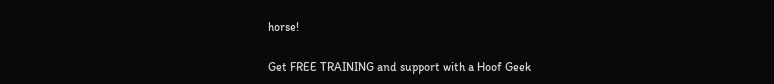horse!

Get FREE TRAINING and support with a Hoof Geek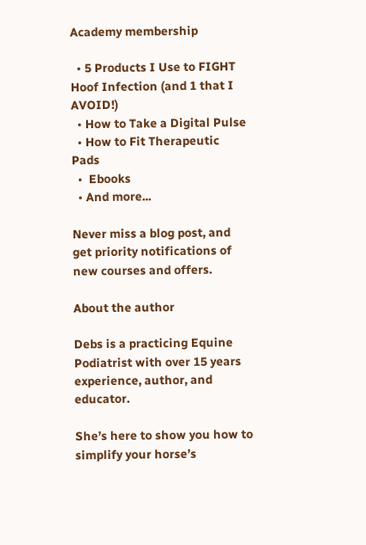Academy membership

  • 5 Products I Use to FIGHT Hoof Infection (and 1 that I AVOID!)
  • How to Take a Digital Pulse
  • How to Fit Therapeutic Pads
  •  Ebooks
  • And more...

Never miss a blog post, and get priority notifications of new courses and offers.

About the author

Debs is a practicing Equine Podiatrist with over 15 years experience, author, and educator.

She’s here to show you how to simplify your horse’s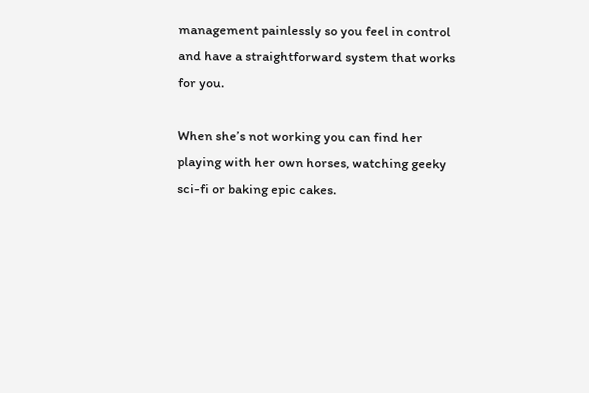management painlessly so you feel in control and have a straightforward system that works for you.

When she’s not working you can find her playing with her own horses, watching geeky sci-fi or baking epic cakes.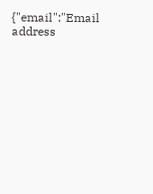{"email":"Email address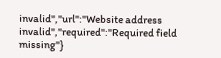invalid","url":"Website address invalid","required":"Required field missing"}